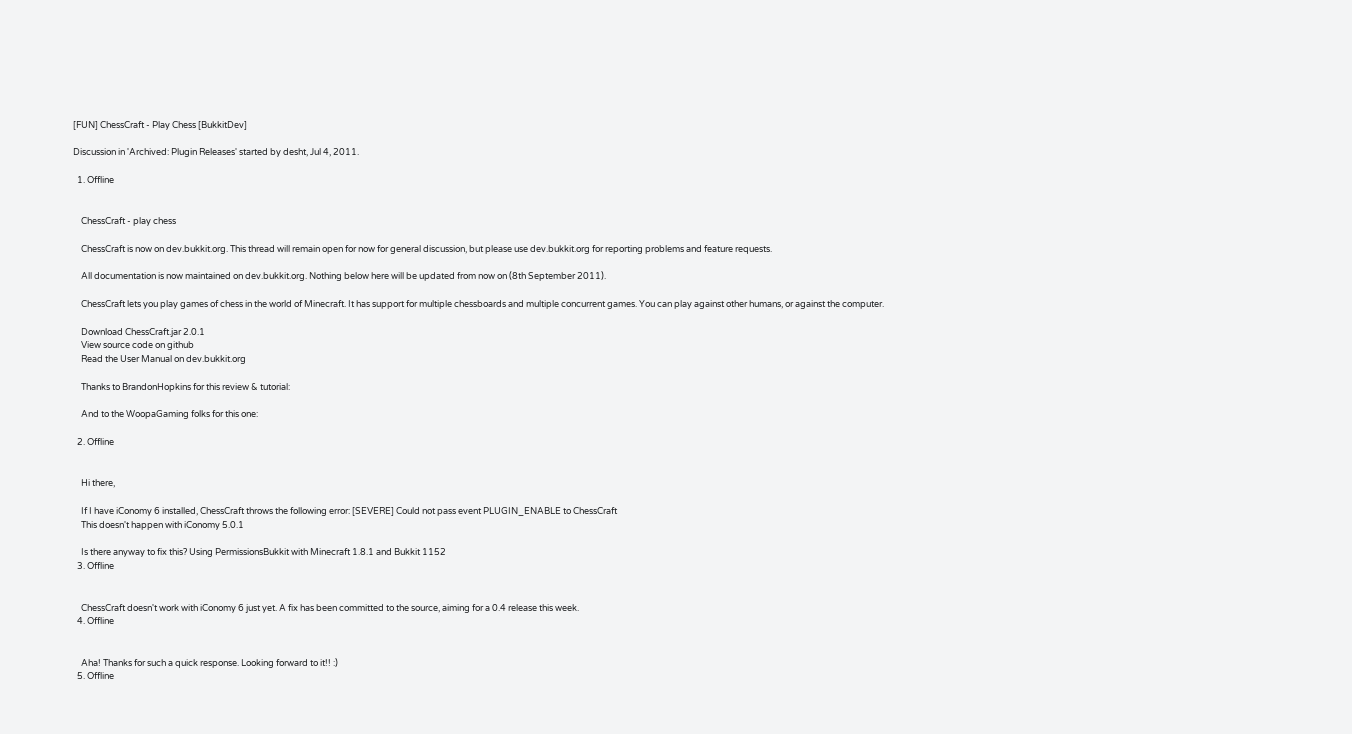[FUN] ChessCraft - Play Chess [BukkitDev]

Discussion in 'Archived: Plugin Releases' started by desht, Jul 4, 2011.

  1. Offline


    ChessCraft - play chess

    ChessCraft is now on dev.bukkit.org. This thread will remain open for now for general discussion, but please use dev.bukkit.org for reporting problems and feature requests.

    All documentation is now maintained on dev.bukkit.org. Nothing below here will be updated from now on (8th September 2011).

    ChessCraft lets you play games of chess in the world of Minecraft. It has support for multiple chessboards and multiple concurrent games. You can play against other humans, or against the computer.

    Download ChessCraft.jar 2.0.1
    View source code on github
    Read the User Manual on dev.bukkit.org

    Thanks to BrandonHopkins for this review & tutorial:

    And to the WoopaGaming folks for this one:

  2. Offline


    Hi there,

    If I have iConomy 6 installed, ChessCraft throws the following error: [SEVERE] Could not pass event PLUGIN_ENABLE to ChessCraft
    This doesn't happen with iConomy 5.0.1

    Is there anyway to fix this? Using PermissionsBukkit with Minecraft 1.8.1 and Bukkit 1152
  3. Offline


    ChessCraft doesn't work with iConomy 6 just yet. A fix has been committed to the source, aiming for a 0.4 release this week.
  4. Offline


    Aha! Thanks for such a quick response. Looking forward to it!! :)
  5. Offline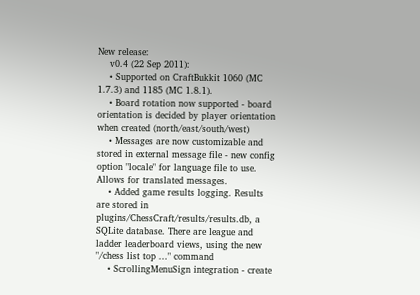New release:
    v0.4 (22 Sep 2011):
    • Supported on CraftBukkit 1060 (MC 1.7.3) and 1185 (MC 1.8.1).
    • Board rotation now supported - board orientation is decided by player orientation when created (north/east/south/west)
    • Messages are now customizable and stored in external message file - new config option "locale" for language file to use. Allows for translated messages.
    • Added game results logging. Results are stored in plugins/ChessCraft/results/results.db, a SQLite database. There are league and ladder leaderboard views, using the new "/chess list top ..." command
    • ScrollingMenuSign integration - create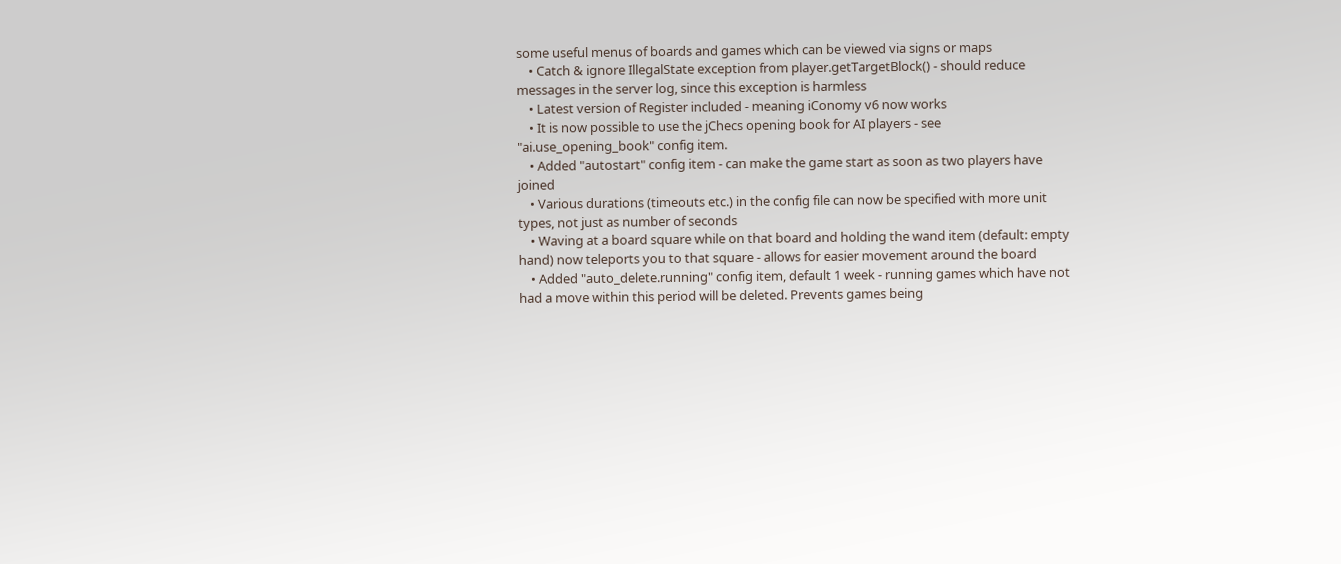some useful menus of boards and games which can be viewed via signs or maps
    • Catch & ignore IllegalState exception from player.getTargetBlock() - should reduce messages in the server log, since this exception is harmless
    • Latest version of Register included - meaning iConomy v6 now works
    • It is now possible to use the jChecs opening book for AI players - see "ai.use_opening_book" config item.
    • Added "autostart" config item - can make the game start as soon as two players have joined
    • Various durations (timeouts etc.) in the config file can now be specified with more unit types, not just as number of seconds
    • Waving at a board square while on that board and holding the wand item (default: empty hand) now teleports you to that square - allows for easier movement around the board
    • Added "auto_delete.running" config item, default 1 week - running games which have not had a move within this period will be deleted. Prevents games being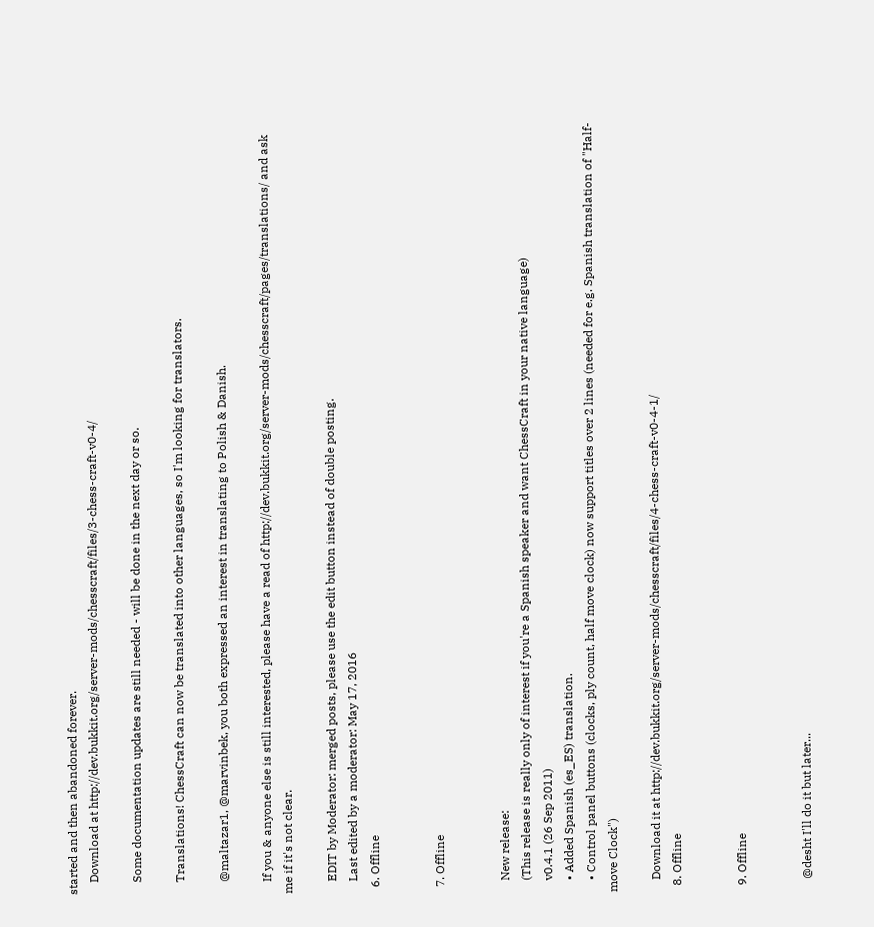started and then abandoned forever.
    Download at http://dev.bukkit.org/server-mods/chesscraft/files/3-chess-craft-v0-4/

    Some documentation updates are still needed - will be done in the next day or so.

    Translations! ChessCraft can now be translated into other languages, so I'm looking for translators.

    @maltazar1, @marvinbek, you both expressed an interest in translating to Polish & Danish.

    If you & anyone else is still interested, please have a read of http://dev.bukkit.org/server-mods/chesscraft/pages/translations/ and ask me if it's not clear.

    EDIT by Moderator: merged posts, please use the edit button instead of double posting.
    Last edited by a moderator: May 17, 2016
  6. Offline


  7. Offline


    New release:
    (This release is really only of interest if you're a Spanish speaker and want ChessCraft in your native language)
    v0.4.1 (26 Sep 2011)
    • Added Spanish (es_ES) translation.
    • Control panel buttons (clocks, ply count, half move clock) now support titles over 2 lines (needed for e.g. Spanish translation of "Half-move Clock")

    Download it at http://dev.bukkit.org/server-mods/chesscraft/files/4-chess-craft-v0-4-1/
  8. Offline


  9. Offline


    @desht I'll do it but later...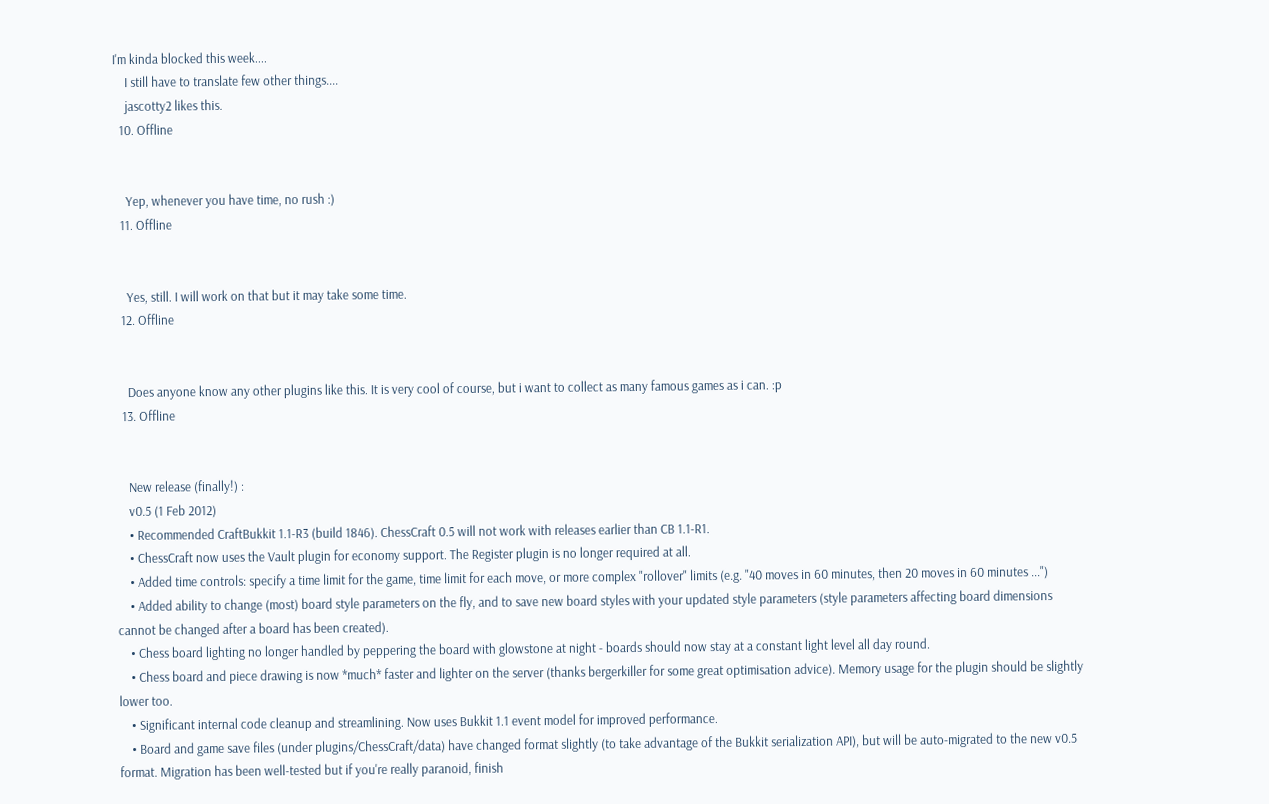I'm kinda blocked this week....
    I still have to translate few other things....
    jascotty2 likes this.
  10. Offline


    Yep, whenever you have time, no rush :)
  11. Offline


    Yes, still. I will work on that but it may take some time.
  12. Offline


    Does anyone know any other plugins like this. It is very cool of course, but i want to collect as many famous games as i can. :p
  13. Offline


    New release (finally!) :
    v0.5 (1 Feb 2012)
    • Recommended CraftBukkit 1.1-R3 (build 1846). ChessCraft 0.5 will not work with releases earlier than CB 1.1-R1.
    • ChessCraft now uses the Vault plugin for economy support. The Register plugin is no longer required at all.
    • Added time controls: specify a time limit for the game, time limit for each move, or more complex "rollover" limits (e.g. "40 moves in 60 minutes, then 20 moves in 60 minutes ...")
    • Added ability to change (most) board style parameters on the fly, and to save new board styles with your updated style parameters (style parameters affecting board dimensions cannot be changed after a board has been created).
    • Chess board lighting no longer handled by peppering the board with glowstone at night - boards should now stay at a constant light level all day round.
    • Chess board and piece drawing is now *much* faster and lighter on the server (thanks bergerkiller for some great optimisation advice). Memory usage for the plugin should be slightly lower too.
    • Significant internal code cleanup and streamlining. Now uses Bukkit 1.1 event model for improved performance.
    • Board and game save files (under plugins/ChessCraft/data) have changed format slightly (to take advantage of the Bukkit serialization API), but will be auto-migrated to the new v0.5 format. Migration has been well-tested but if you're really paranoid, finish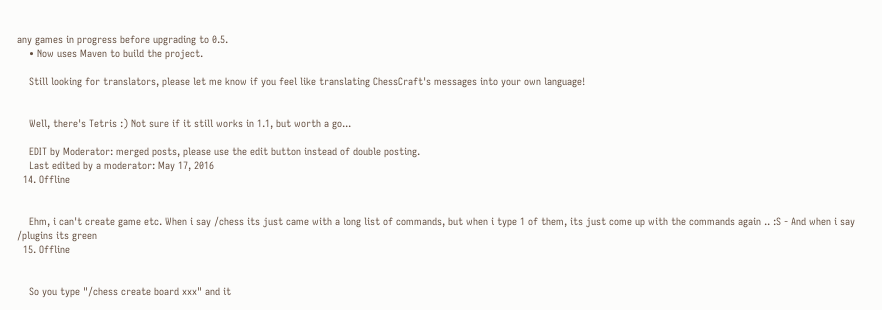any games in progress before upgrading to 0.5.
    • Now uses Maven to build the project.

    Still looking for translators, please let me know if you feel like translating ChessCraft's messages into your own language!


    Well, there's Tetris :) Not sure if it still works in 1.1, but worth a go...

    EDIT by Moderator: merged posts, please use the edit button instead of double posting.
    Last edited by a moderator: May 17, 2016
  14. Offline


    Ehm, i can't create game etc. When i say /chess its just came with a long list of commands, but when i type 1 of them, its just come up with the commands again .. :S - And when i say /plugins its green
  15. Offline


    So you type "/chess create board xxx" and it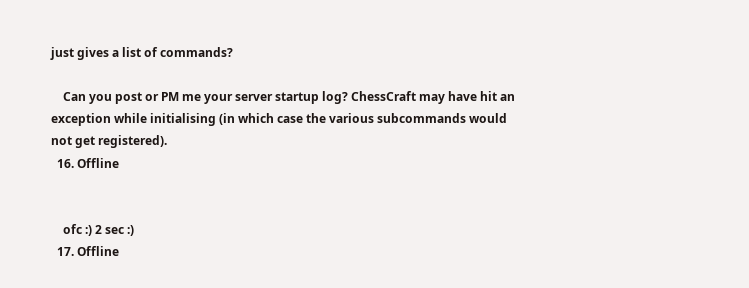just gives a list of commands?

    Can you post or PM me your server startup log? ChessCraft may have hit an exception while initialising (in which case the various subcommands would not get registered).
  16. Offline


    ofc :) 2 sec :)
  17. Offline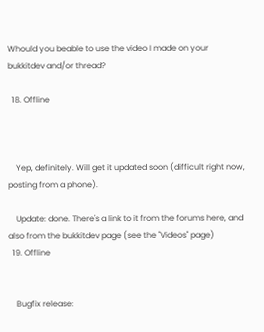Whould you beable to use the video I made on your bukkitdev and/or thread?

  18. Offline



    Yep, definitely. Will get it updated soon (difficult right now, posting from a phone).

    Update: done. There's a link to it from the forums here, and also from the bukkitdev page (see the "Videos" page)
  19. Offline


    Bugfix release: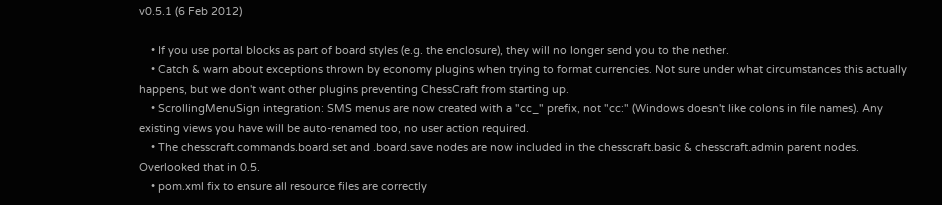v0.5.1 (6 Feb 2012)

    • If you use portal blocks as part of board styles (e.g. the enclosure), they will no longer send you to the nether.
    • Catch & warn about exceptions thrown by economy plugins when trying to format currencies. Not sure under what circumstances this actually happens, but we don't want other plugins preventing ChessCraft from starting up.
    • ScrollingMenuSign integration: SMS menus are now created with a "cc_" prefix, not "cc:" (Windows doesn't like colons in file names). Any existing views you have will be auto-renamed too, no user action required.
    • The chesscraft.commands.board.set and .board.save nodes are now included in the chesscraft.basic & chesscraft.admin parent nodes. Overlooked that in 0.5.
    • pom.xml fix to ensure all resource files are correctly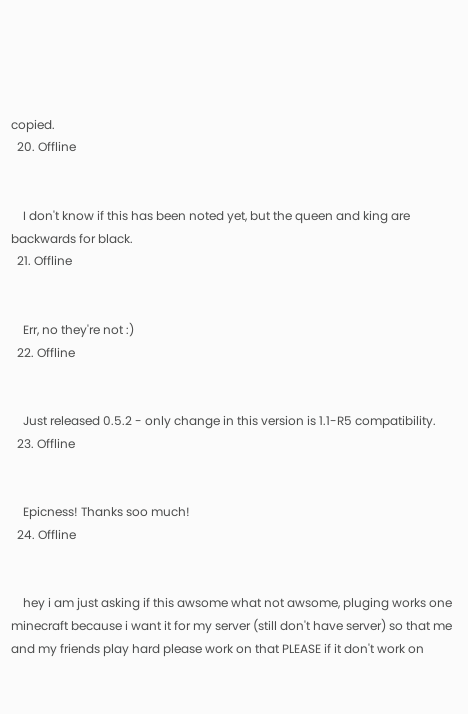copied.
  20. Offline


    I don't know if this has been noted yet, but the queen and king are backwards for black.
  21. Offline


    Err, no they're not :)
  22. Offline


    Just released 0.5.2 - only change in this version is 1.1-R5 compatibility.
  23. Offline


    Epicness! Thanks soo much!
  24. Offline


    hey i am just asking if this awsome what not awsome, pluging works one minecraft because i want it for my server (still don't have server) so that me and my friends play hard please work on that PLEASE if it don't work on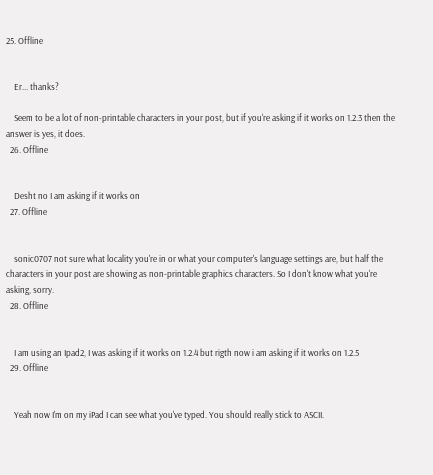25. Offline


    Er... thanks?

    Seem to be a lot of non-printable characters in your post, but if you're asking if it works on 1.2.3 then the answer is yes, it does.
  26. Offline


    Desht no I am asking if it works on
  27. Offline


    sonic0707 not sure what locality you're in or what your computer's language settings are, but half the characters in your post are showing as non-printable graphics characters. So I don't know what you're asking, sorry.
  28. Offline


    I am using an Ipad2, I was asking if it works on 1.2.4 but rigth now i am asking if it works on 1.2.5
  29. Offline


    Yeah now I'm on my iPad I can see what you've typed. You should really stick to ASCII.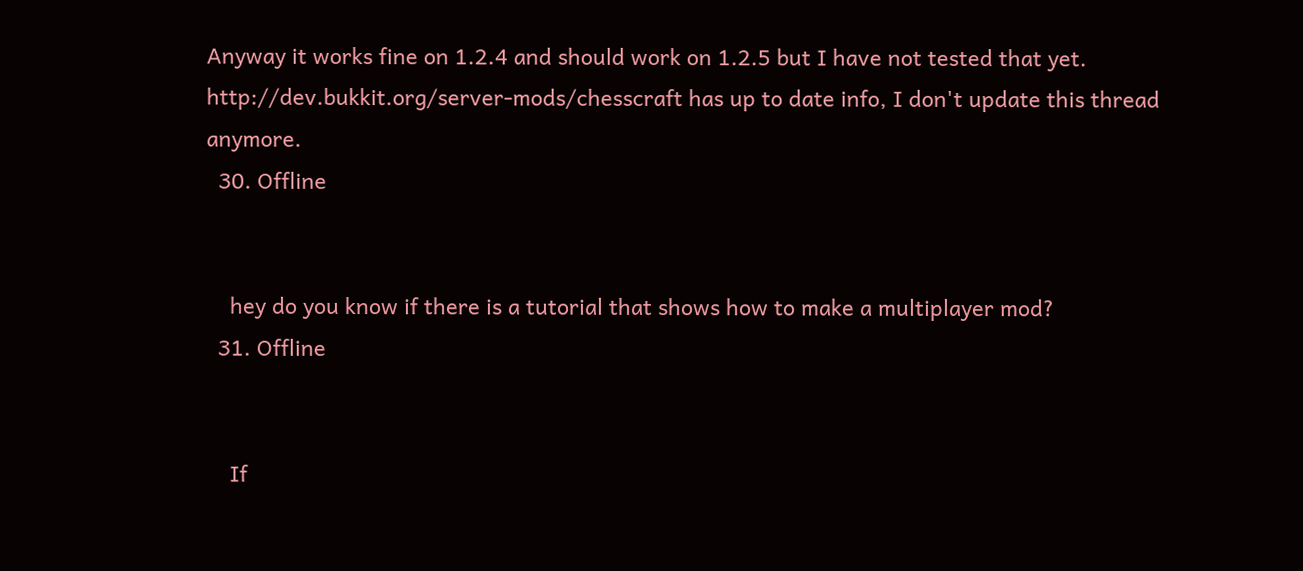Anyway it works fine on 1.2.4 and should work on 1.2.5 but I have not tested that yet. http://dev.bukkit.org/server-mods/chesscraft has up to date info, I don't update this thread anymore.
  30. Offline


    hey do you know if there is a tutorial that shows how to make a multiplayer mod?
  31. Offline


    If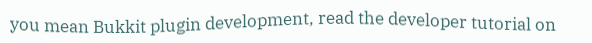you mean Bukkit plugin development, read the developer tutorial on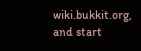wiki.bukkit.org, and start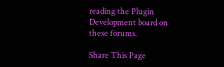reading the Plugin Development board on these forums.

Share This Page